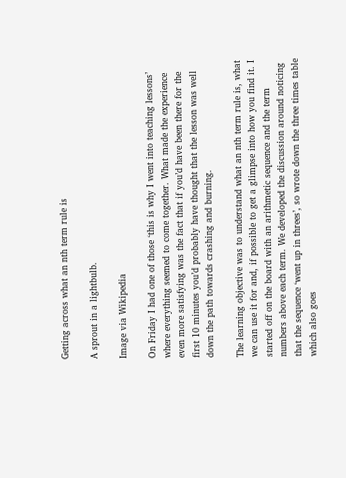Getting across what an nth term rule is

A sprout in a lightbulb.

Image via Wikipedia

On Friday I had one of those ‘this is why I went into teaching lessons’ where everything seemed to come together. What made the experience even more satisfying was the fact that if you’d have been there for the first 10 minutes you’d probably have thought that the lesson was well down the path towards crashing and burning.

The learning objective was to understand what an nth term rule is, what we can use it for and, if possible to get a glimpse into how you find it. I started off on the board with an arithmetic sequence and the term numbers above each term. We developed the discussion around noticing that the sequence ‘went up in threes’, so wrote down the three times table which also goes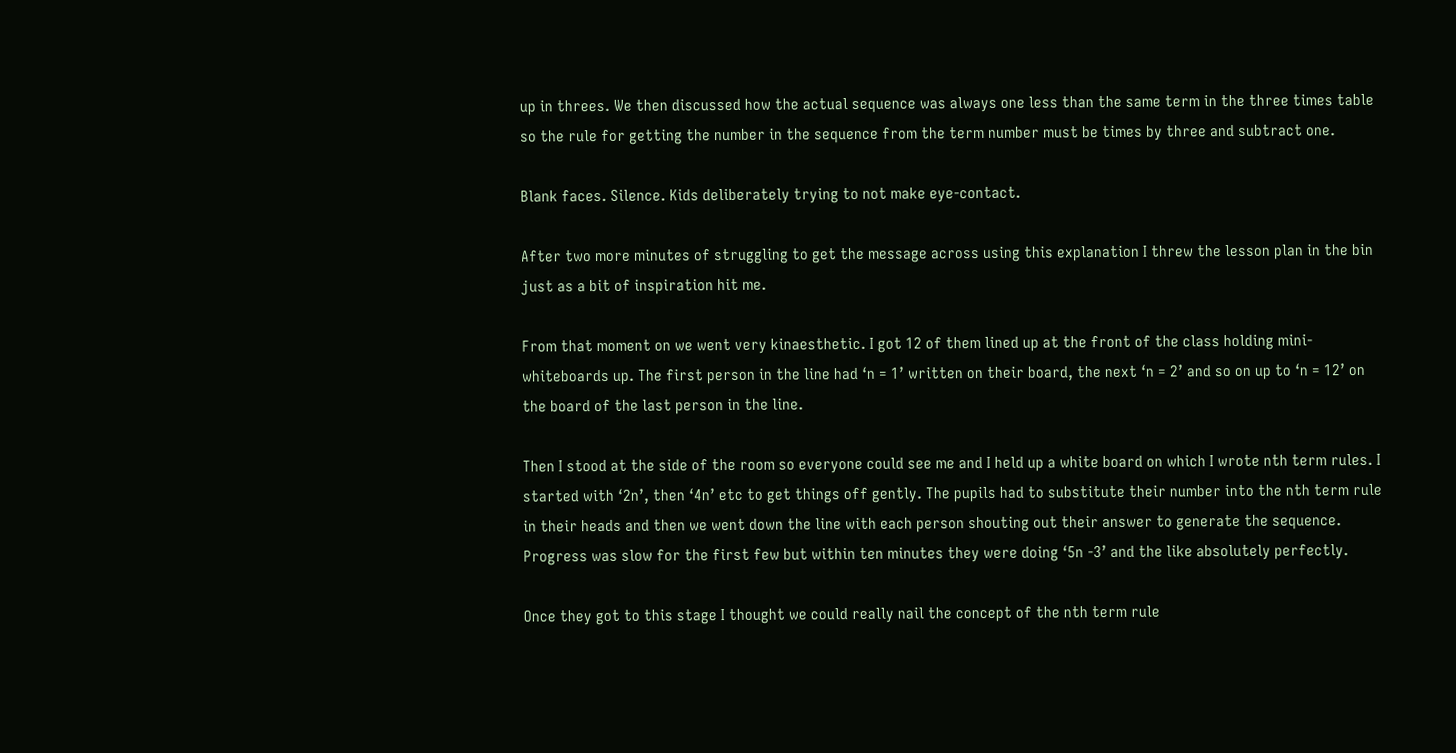up in threes. We then discussed how the actual sequence was always one less than the same term in the three times table so the rule for getting the number in the sequence from the term number must be times by three and subtract one.

Blank faces. Silence. Kids deliberately trying to not make eye-contact.

After two more minutes of struggling to get the message across using this explanation I threw the lesson plan in the bin just as a bit of inspiration hit me.

From that moment on we went very kinaesthetic. I got 12 of them lined up at the front of the class holding mini-whiteboards up. The first person in the line had ‘n = 1’ written on their board, the next ‘n = 2’ and so on up to ‘n = 12’ on the board of the last person in the line.

Then I stood at the side of the room so everyone could see me and I held up a white board on which I wrote nth term rules. I started with ‘2n’, then ‘4n’ etc to get things off gently. The pupils had to substitute their number into the nth term rule in their heads and then we went down the line with each person shouting out their answer to generate the sequence. Progress was slow for the first few but within ten minutes they were doing ‘5n -3’ and the like absolutely perfectly.

Once they got to this stage I thought we could really nail the concept of the nth term rule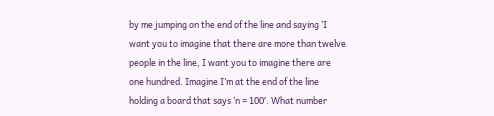by me jumping on the end of the line and saying ‘I want you to imagine that there are more than twelve people in the line, I want you to imagine there are one hundred. Imagine I’m at the end of the line holding a board that says ‘n = 100′. What number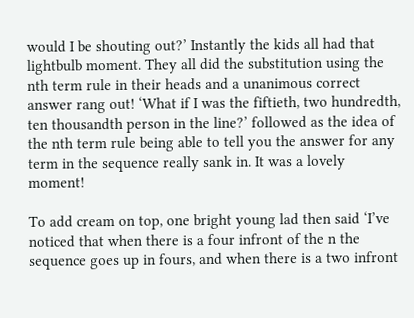would I be shouting out?’ Instantly the kids all had that lightbulb moment. They all did the substitution using the nth term rule in their heads and a unanimous correct answer rang out! ‘What if I was the fiftieth, two hundredth, ten thousandth person in the line?’ followed as the idea of the nth term rule being able to tell you the answer for any term in the sequence really sank in. It was a lovely moment!

To add cream on top, one bright young lad then said ‘I’ve noticed that when there is a four infront of the n the sequence goes up in fours, and when there is a two infront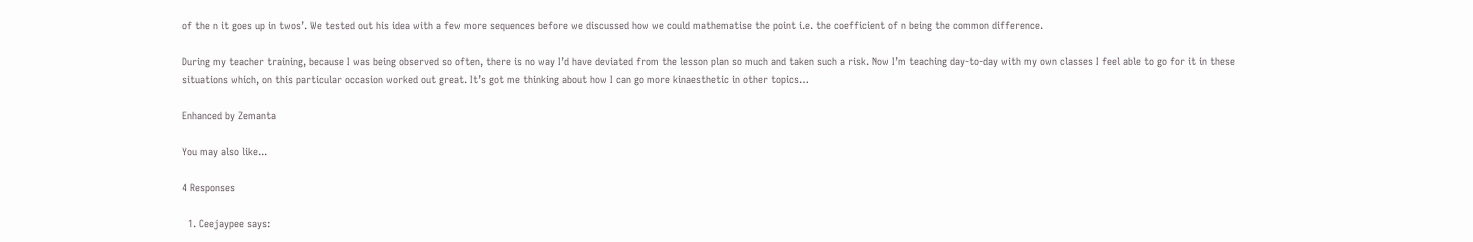of the n it goes up in twos’. We tested out his idea with a few more sequences before we discussed how we could mathematise the point i.e. the coefficient of n being the common difference.

During my teacher training, because I was being observed so often, there is no way I’d have deviated from the lesson plan so much and taken such a risk. Now I’m teaching day-to-day with my own classes I feel able to go for it in these situations which, on this particular occasion worked out great. It’s got me thinking about how I can go more kinaesthetic in other topics…

Enhanced by Zemanta

You may also like...

4 Responses

  1. Ceejaypee says: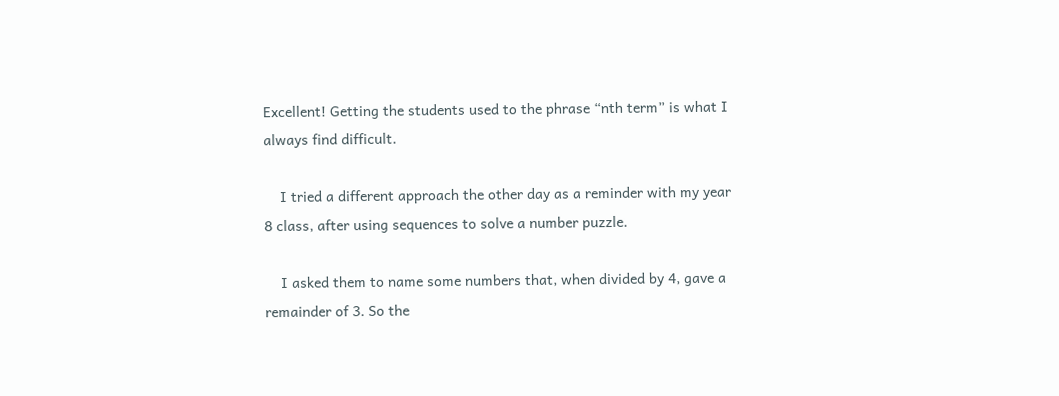Excellent! Getting the students used to the phrase “nth term” is what I always find difficult.

    I tried a different approach the other day as a reminder with my year 8 class, after using sequences to solve a number puzzle.

    I asked them to name some numbers that, when divided by 4, gave a remainder of 3. So the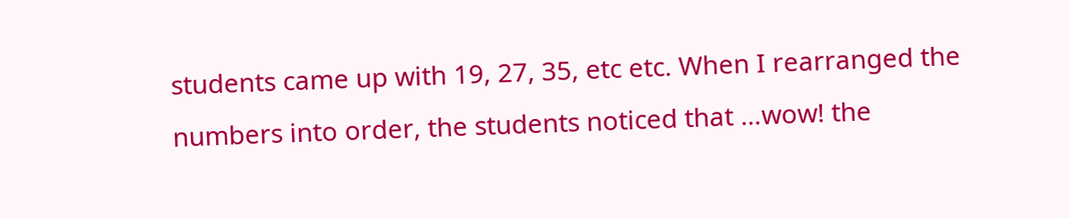students came up with 19, 27, 35, etc etc. When I rearranged the numbers into order, the students noticed that …wow! the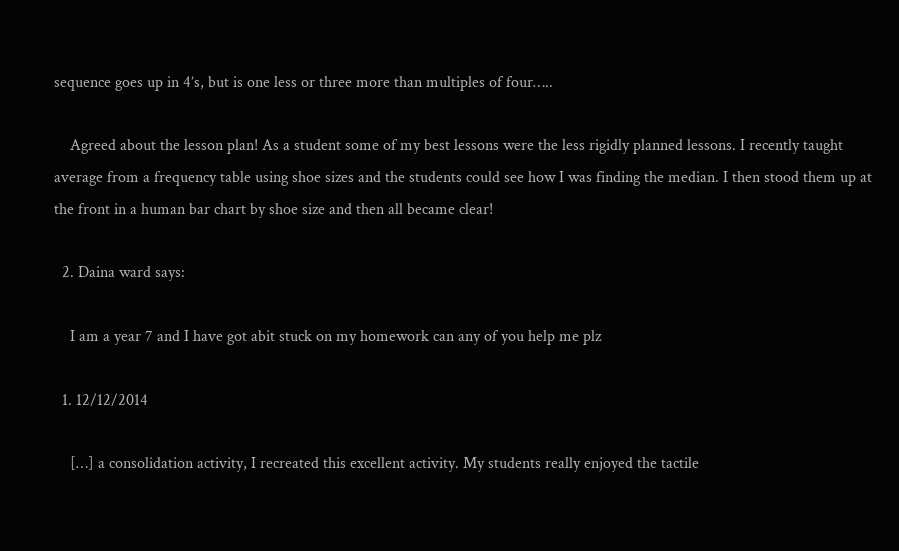sequence goes up in 4’s, but is one less or three more than multiples of four…..

    Agreed about the lesson plan! As a student some of my best lessons were the less rigidly planned lessons. I recently taught average from a frequency table using shoe sizes and the students could see how I was finding the median. I then stood them up at the front in a human bar chart by shoe size and then all became clear!

  2. Daina ward says:

    I am a year 7 and I have got abit stuck on my homework can any of you help me plz

  1. 12/12/2014

    […] a consolidation activity, I recreated this excellent activity. My students really enjoyed the tactile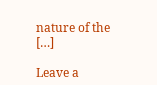nature of the […]

Leave a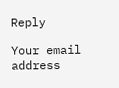Reply

Your email address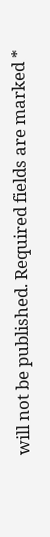will not be published. Required fields are marked *